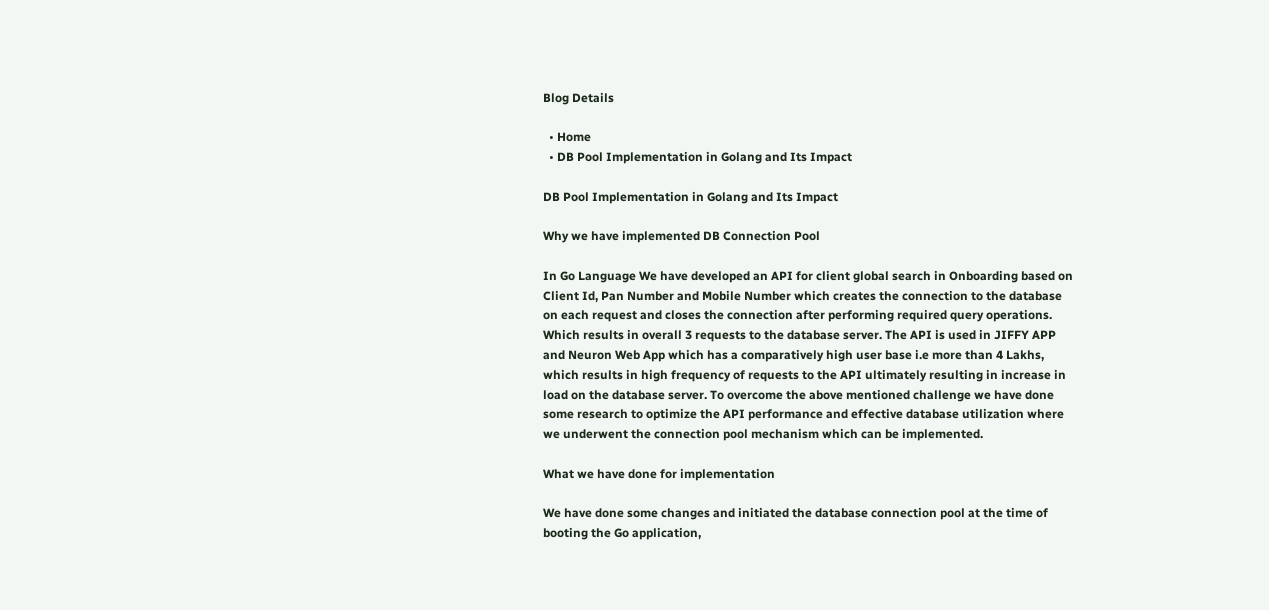Blog Details

  • Home
  • DB Pool Implementation in Golang and Its Impact

DB Pool Implementation in Golang and Its Impact

Why we have implemented DB Connection Pool

In Go Language We have developed an API for client global search in Onboarding based on Client Id, Pan Number and Mobile Number which creates the connection to the database on each request and closes the connection after performing required query operations. Which results in overall 3 requests to the database server. The API is used in JIFFY APP and Neuron Web App which has a comparatively high user base i.e more than 4 Lakhs, which results in high frequency of requests to the API ultimately resulting in increase in load on the database server. To overcome the above mentioned challenge we have done some research to optimize the API performance and effective database utilization where we underwent the connection pool mechanism which can be implemented.

What we have done for implementation

We have done some changes and initiated the database connection pool at the time of booting the Go application,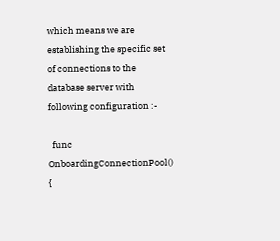which means we are establishing the specific set of connections to the database server with following configuration :-

  func OnboardingConnectionPool() {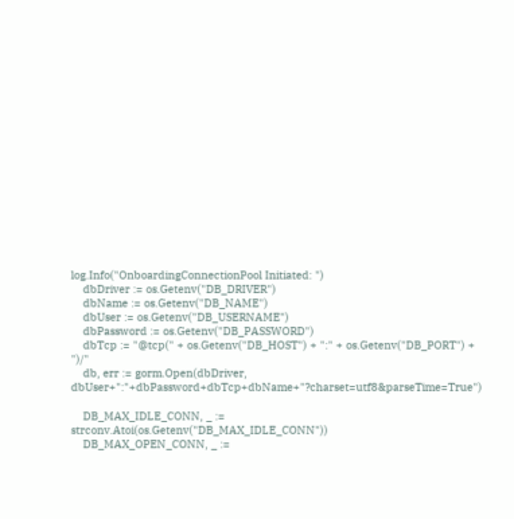log.Info("OnboardingConnectionPool Initiated: ")
    dbDriver := os.Getenv("DB_DRIVER")
    dbName := os.Getenv("DB_NAME")
    dbUser := os.Getenv("DB_USERNAME")
    dbPassword := os.Getenv("DB_PASSWORD")
    dbTcp := "@tcp(" + os.Getenv("DB_HOST") + ":" + os.Getenv("DB_PORT") + ")/"
    db, err := gorm.Open(dbDriver, dbUser+":"+dbPassword+dbTcp+dbName+"?charset=utf8&parseTime=True")

    DB_MAX_IDLE_CONN, _ := strconv.Atoi(os.Getenv("DB_MAX_IDLE_CONN"))
    DB_MAX_OPEN_CONN, _ :=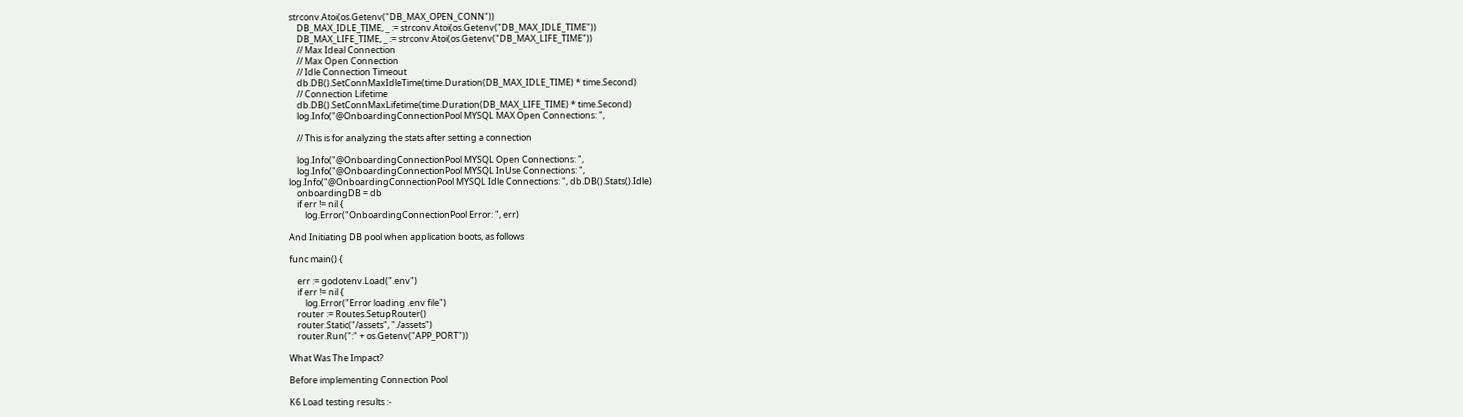strconv.Atoi(os.Getenv("DB_MAX_OPEN_CONN"))
    DB_MAX_IDLE_TIME, _ := strconv.Atoi(os.Getenv("DB_MAX_IDLE_TIME"))
    DB_MAX_LIFE_TIME, _ := strconv.Atoi(os.Getenv("DB_MAX_LIFE_TIME"))
    // Max Ideal Connection
    // Max Open Connection
    // Idle Connection Timeout
    db.DB().SetConnMaxIdleTime(time.Duration(DB_MAX_IDLE_TIME) * time.Second)
    // Connection Lifetime
    db.DB().SetConnMaxLifetime(time.Duration(DB_MAX_LIFE_TIME) * time.Second)
    log.Info("@OnboardingConnectionPool MYSQL MAX Open Connections: ",

    // This is for analyzing the stats after setting a connection

    log.Info("@OnboardingConnectionPool MYSQL Open Connections: ",
    log.Info("@OnboardingConnectionPool MYSQL InUse Connections: ",
log.Info("@OnboardingConnectionPool MYSQL Idle Connections: ", db.DB().Stats().Idle)
    onboardingDB = db
    if err != nil {
        log.Error("OnboardingConnectionPool Error: ", err)

And Initiating DB pool when application boots, as follows

func main() {

    err := godotenv.Load(".env")
    if err != nil {
        log.Error("Error loading .env file")
    router := Routes.SetupRouter()
    router.Static("/assets", "./assets")
    router.Run(":" + os.Getenv("APP_PORT"))

What Was The Impact?

Before implementing Connection Pool

K6 Load testing results :-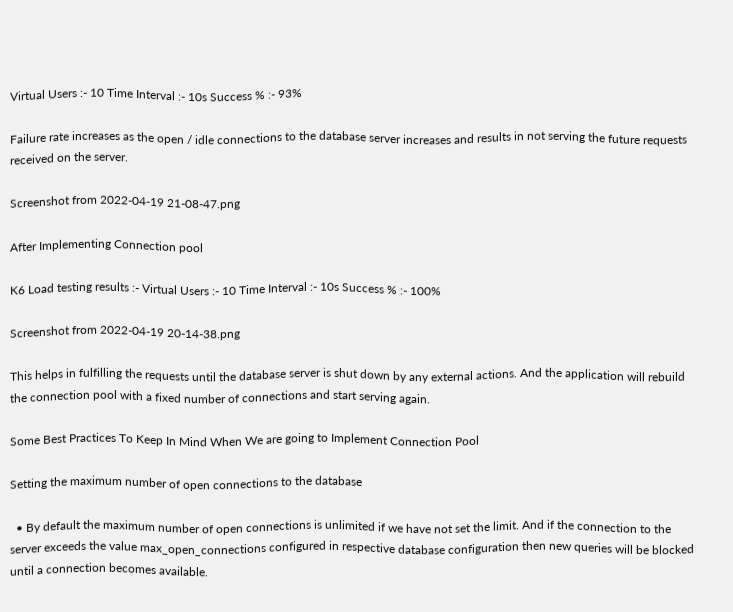Virtual Users :- 10 Time Interval :- 10s Success % :- 93%

Failure rate increases as the open / idle connections to the database server increases and results in not serving the future requests received on the server.

Screenshot from 2022-04-19 21-08-47.png

After Implementing Connection pool

K6 Load testing results :- Virtual Users :- 10 Time Interval :- 10s Success % :- 100%

Screenshot from 2022-04-19 20-14-38.png

This helps in fulfilling the requests until the database server is shut down by any external actions. And the application will rebuild the connection pool with a fixed number of connections and start serving again.

Some Best Practices To Keep In Mind When We are going to Implement Connection Pool

Setting the maximum number of open connections to the database

  • By default the maximum number of open connections is unlimited if we have not set the limit. And if the connection to the server exceeds the value max_open_connections configured in respective database configuration then new queries will be blocked until a connection becomes available.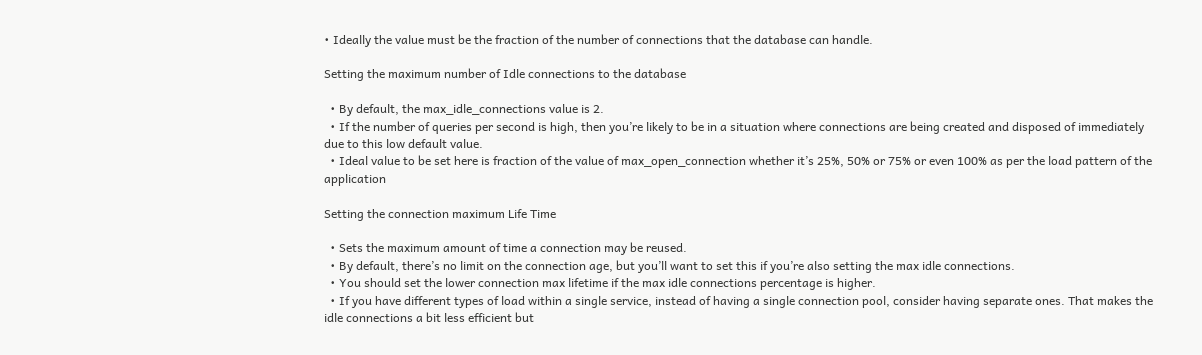• Ideally the value must be the fraction of the number of connections that the database can handle.

Setting the maximum number of Idle connections to the database

  • By default, the max_idle_connections value is 2.
  • If the number of queries per second is high, then you’re likely to be in a situation where connections are being created and disposed of immediately due to this low default value.
  • Ideal value to be set here is fraction of the value of max_open_connection whether it’s 25%, 50% or 75% or even 100% as per the load pattern of the application

Setting the connection maximum Life Time

  • Sets the maximum amount of time a connection may be reused.
  • By default, there’s no limit on the connection age, but you’ll want to set this if you’re also setting the max idle connections.
  • You should set the lower connection max lifetime if the max idle connections percentage is higher.
  • If you have different types of load within a single service, instead of having a single connection pool, consider having separate ones. That makes the idle connections a bit less efficient but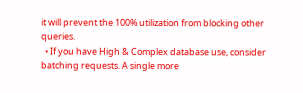it will prevent the 100% utilization from blocking other queries.
  • If you have High & Complex database use, consider batching requests. A single more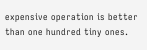expensive operation is better than one hundred tiny ones.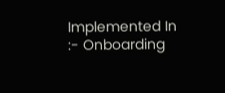Implemented In :- Onboarding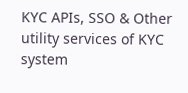KYC APIs, SSO & Other utility services of KYC system